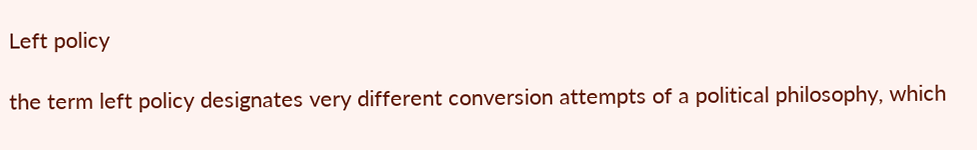Left policy

the term left policy designates very different conversion attempts of a political philosophy, which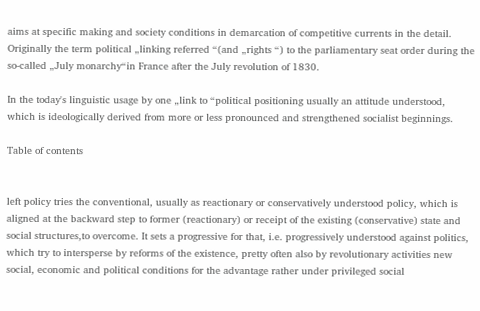aims at specific making and society conditions in demarcation of competitive currents in the detail. Originally the term political „linking referred “(and „rights “) to the parliamentary seat order during the so-called „July monarchy“in France after the July revolution of 1830.

In the today's linguistic usage by one „link to “political positioning usually an attitude understood, which is ideologically derived from more or less pronounced and strengthened socialist beginnings.

Table of contents


left policy tries the conventional, usually as reactionary or conservatively understood policy, which is aligned at the backward step to former (reactionary) or receipt of the existing (conservative) state and social structures,to overcome. It sets a progressive for that, i.e. progressively understood against politics, which try to intersperse by reforms of the existence, pretty often also by revolutionary activities new social, economic and political conditions for the advantage rather under privileged social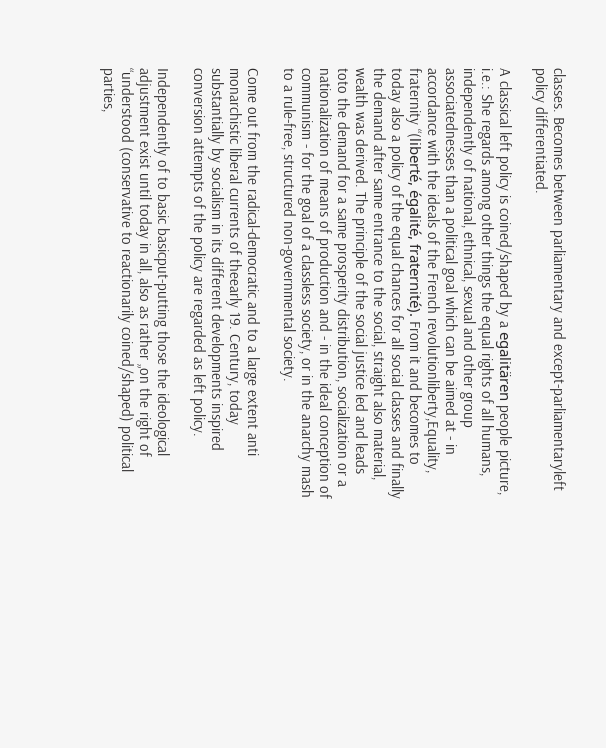classes. Becomes between parliamentary and except-parliamentaryleft policy differentiated.

A classical left policy is coined/shaped by a egalitären people picture, i.e.: She regards among other things the equal rights of all humans, independently of national, ethnical, sexual and other group associatednesses than a political goal which can be aimed at - in accordance with the ideals of the French revolutionliberty,Equality, fraternity “(liberté, égalité, fraternité). From it and becomes to today also a policy of the equal chances for all social classes and finally the demand after same entrance to the social, straight also material, wealth was derived. The principle of the social justice led and leads toto the demand for a same prosperity distribution, socialization or a nationalization of means of production and - in the ideal conception of communism - for the goal of a classless society, or in the anarchy mash to a rule-free, structured non-governmental society.

Come out from the radical-democratic and to a large extent anti monarchistic liberal currents of theearly 19. Century, today substantially by socialism in its different developments inspired conversion attempts of the policy are regarded as left policy.

Independently of to basic basicput-putting those the ideological adjustment exist until today in all, also as rather „on the right of “understood (conservative to reactionarily coined/shaped) political parties,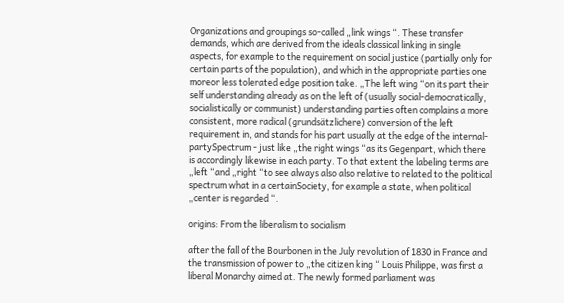Organizations and groupings so-called „link wings “. These transfer demands, which are derived from the ideals classical linking in single aspects, for example to the requirement on social justice (partially only for certain parts of the population), and which in the appropriate parties one moreor less tolerated edge position take. „The left wing “on its part their self understanding already as on the left of (usually social-democratically, socialistically or communist) understanding parties often complains a more consistent, more radical (grundsätzlichere) conversion of the left requirement in, and stands for his part usually at the edge of the internal-partySpectrum - just like „the right wings “as its Gegenpart, which there is accordingly likewise in each party. To that extent the labeling terms are „left “and „right “to see always also also relative to related to the political spectrum what in a certainSociety, for example a state, when political „center is regarded “.

origins: From the liberalism to socialism

after the fall of the Bourbonen in the July revolution of 1830 in France and the transmission of power to „the citizen king “ Louis Philippe, was first a liberal Monarchy aimed at. The newly formed parliament was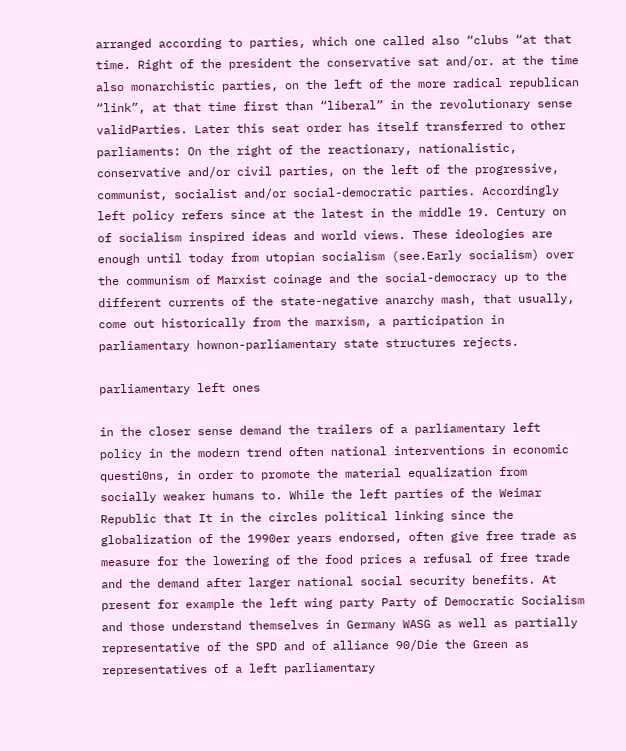arranged according to parties, which one called also “clubs “at that time. Right of the president the conservative sat and/or. at the time also monarchistic parties, on the left of the more radical republican “link”, at that time first than “liberal” in the revolutionary sense validParties. Later this seat order has itself transferred to other parliaments: On the right of the reactionary, nationalistic, conservative and/or civil parties, on the left of the progressive, communist, socialist and/or social-democratic parties. Accordingly left policy refers since at the latest in the middle 19. Century on of socialism inspired ideas and world views. These ideologies are enough until today from utopian socialism (see.Early socialism) over the communism of Marxist coinage and the social-democracy up to the different currents of the state-negative anarchy mash, that usually, come out historically from the marxism, a participation in parliamentary hownon-parliamentary state structures rejects.

parliamentary left ones

in the closer sense demand the trailers of a parliamentary left policy in the modern trend often national interventions in economic questi0ns, in order to promote the material equalization from socially weaker humans to. While the left parties of the Weimar Republic that It in the circles political linking since the globalization of the 1990er years endorsed, often give free trade as measure for the lowering of the food prices a refusal of free trade and the demand after larger national social security benefits. At present for example the left wing party Party of Democratic Socialism and those understand themselves in Germany WASG as well as partially representative of the SPD and of alliance 90/Die the Green as representatives of a left parliamentary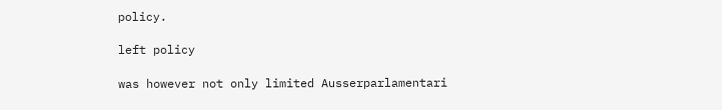policy.

left policy

was however not only limited Ausserparlamentari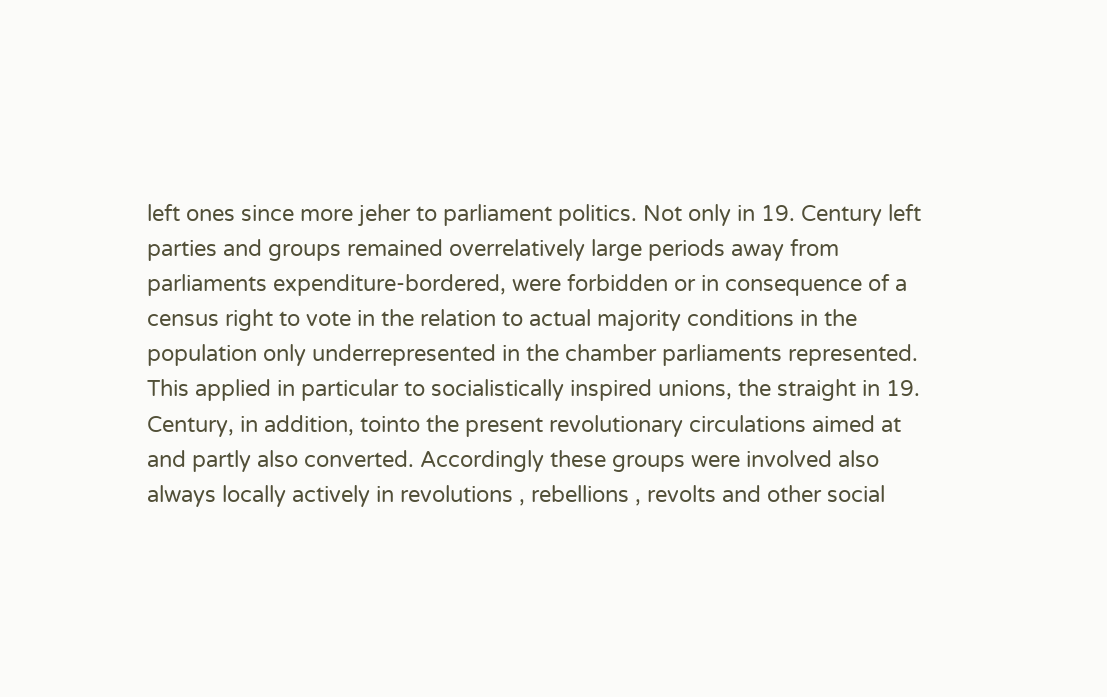left ones since more jeher to parliament politics. Not only in 19. Century left parties and groups remained overrelatively large periods away from parliaments expenditure-bordered, were forbidden or in consequence of a census right to vote in the relation to actual majority conditions in the population only underrepresented in the chamber parliaments represented. This applied in particular to socialistically inspired unions, the straight in 19. Century, in addition, tointo the present revolutionary circulations aimed at and partly also converted. Accordingly these groups were involved also always locally actively in revolutions , rebellions , revolts and other social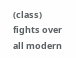(class) fights over all modern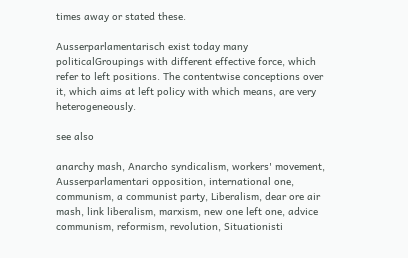times away or stated these.

Ausserparlamentarisch exist today many politicalGroupings with different effective force, which refer to left positions. The contentwise conceptions over it, which aims at left policy with which means, are very heterogeneously.

see also

anarchy mash, Anarcho syndicalism, workers' movement, Ausserparlamentari opposition, international one, communism, a communist party, Liberalism, dear ore air mash, link liberalism, marxism, new one left one, advice communism, reformism, revolution, Situationisti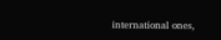international ones,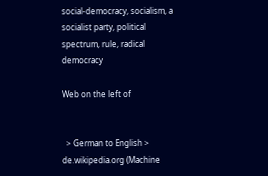social-democracy, socialism, a socialist party, political spectrum, rule, radical democracy

Web on the left of


  > German to English > de.wikipedia.org (Machine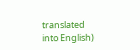translated into English)